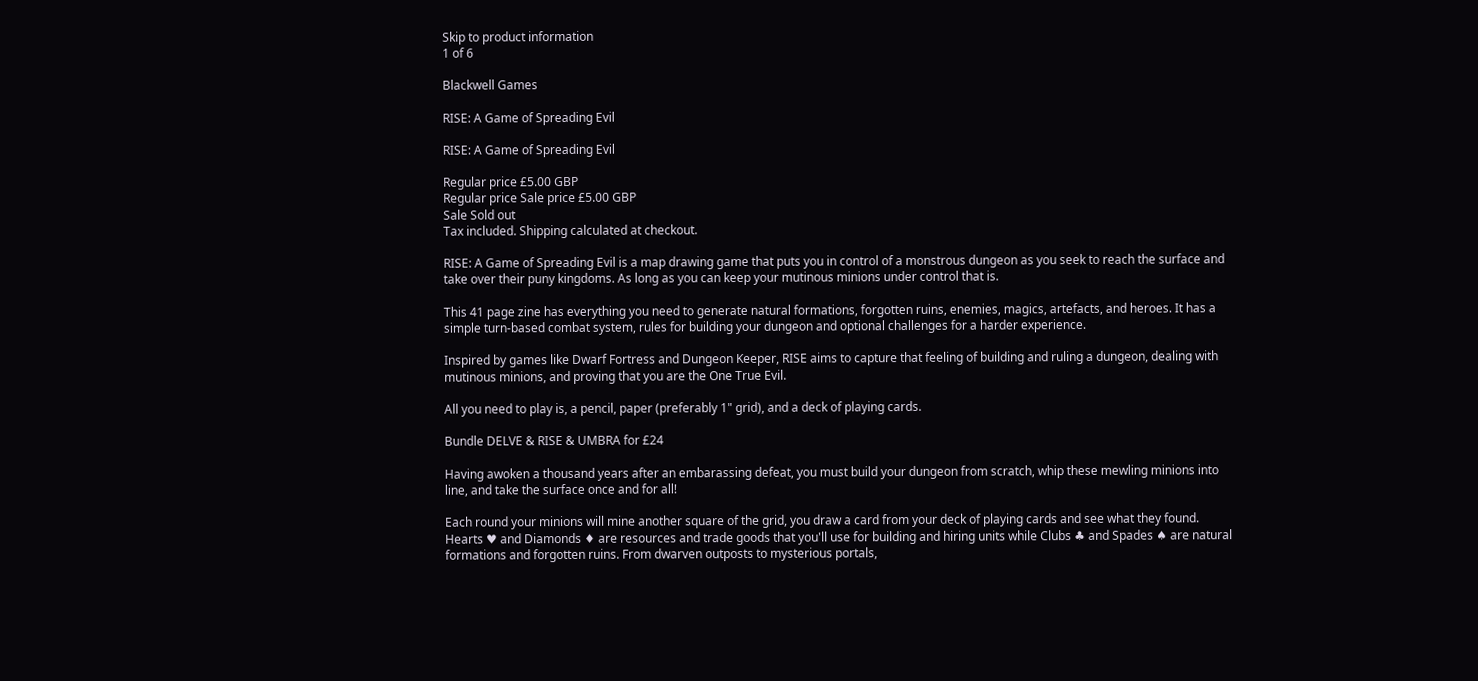Skip to product information
1 of 6

Blackwell Games

RISE: A Game of Spreading Evil

RISE: A Game of Spreading Evil

Regular price £5.00 GBP
Regular price Sale price £5.00 GBP
Sale Sold out
Tax included. Shipping calculated at checkout.

RISE: A Game of Spreading Evil is a map drawing game that puts you in control of a monstrous dungeon as you seek to reach the surface and take over their puny kingdoms. As long as you can keep your mutinous minions under control that is.

This 41 page zine has everything you need to generate natural formations, forgotten ruins, enemies, magics, artefacts, and heroes. It has a simple turn-based combat system, rules for building your dungeon and optional challenges for a harder experience.

Inspired by games like Dwarf Fortress and Dungeon Keeper, RISE aims to capture that feeling of building and ruling a dungeon, dealing with mutinous minions, and proving that you are the One True Evil.

All you need to play is, a pencil, paper (preferably 1" grid), and a deck of playing cards.

Bundle DELVE & RISE & UMBRA for £24

Having awoken a thousand years after an embarassing defeat, you must build your dungeon from scratch, whip these mewling minions into line, and take the surface once and for all!

Each round your minions will mine another square of the grid, you draw a card from your deck of playing cards and see what they found. Hearts ♥ and Diamonds ♦ are resources and trade goods that you'll use for building and hiring units while Clubs ♣ and Spades ♠ are natural formations and forgotten ruins. From dwarven outposts to mysterious portals,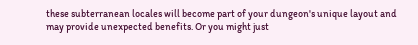these subterranean locales will become part of your dungeon's unique layout and may provide unexpected benefits. Or you might just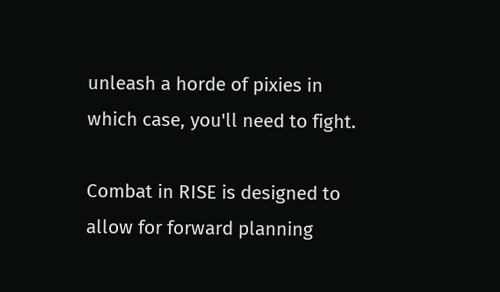unleash a horde of pixies in which case, you'll need to fight.

Combat in RISE is designed to allow for forward planning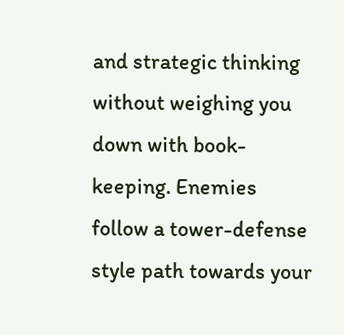and strategic thinking without weighing you down with book-keeping. Enemies follow a tower-defense style path towards your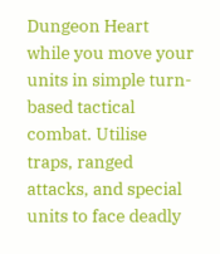Dungeon Heart while you move your units in simple turn-based tactical combat. Utilise traps, ranged attacks, and special units to face deadly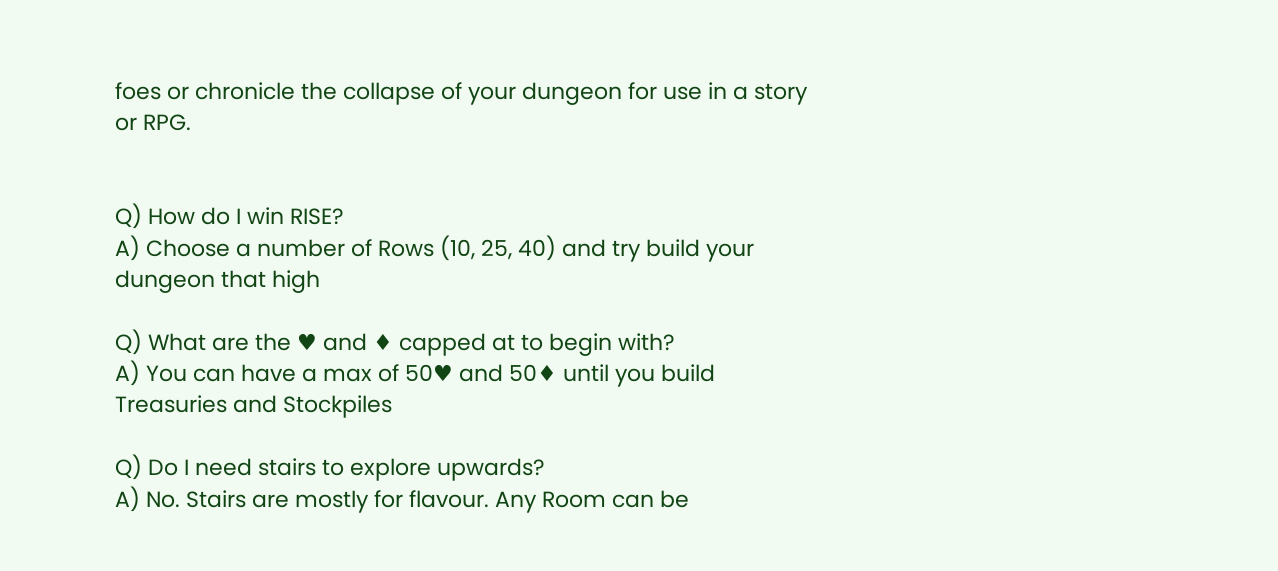foes or chronicle the collapse of your dungeon for use in a story or RPG.


Q) How do I win RISE?
A) Choose a number of Rows (10, 25, 40) and try build your dungeon that high

Q) What are the ♥ and ♦ capped at to begin with?
A) You can have a max of 50♥ and 50♦ until you build Treasuries and Stockpiles

Q) Do I need stairs to explore upwards?
A) No. Stairs are mostly for flavour. Any Room can be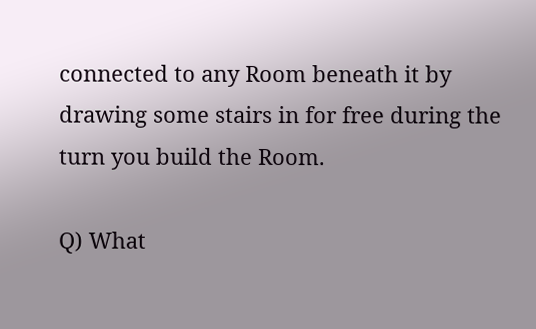connected to any Room beneath it by drawing some stairs in for free during the turn you build the Room.

Q) What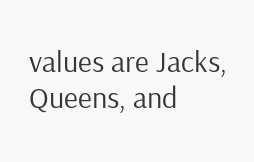values are Jacks, Queens, and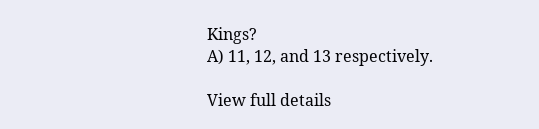Kings?
A) 11, 12, and 13 respectively.

View full details